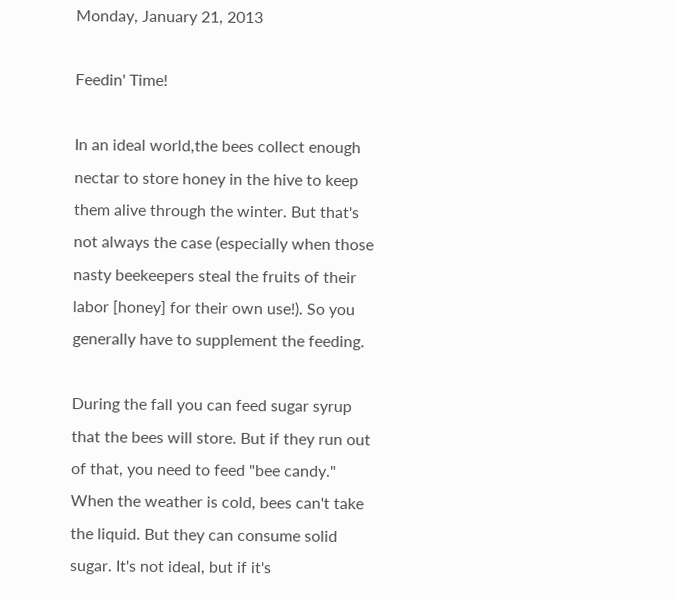Monday, January 21, 2013

Feedin' Time!

In an ideal world,the bees collect enough nectar to store honey in the hive to keep them alive through the winter. But that's not always the case (especially when those nasty beekeepers steal the fruits of their labor [honey] for their own use!). So you generally have to supplement the feeding.

During the fall you can feed sugar syrup that the bees will store. But if they run out of that, you need to feed "bee candy." When the weather is cold, bees can't take the liquid. But they can consume solid sugar. It's not ideal, but if it's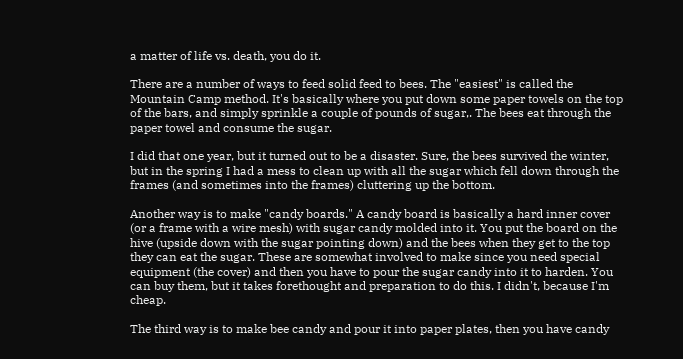a matter of life vs. death, you do it.

There are a number of ways to feed solid feed to bees. The "easiest" is called the Mountain Camp method. It's basically where you put down some paper towels on the top of the bars, and simply sprinkle a couple of pounds of sugar,. The bees eat through the paper towel and consume the sugar.

I did that one year, but it turned out to be a disaster. Sure, the bees survived the winter, but in the spring I had a mess to clean up with all the sugar which fell down through the frames (and sometimes into the frames) cluttering up the bottom.

Another way is to make "candy boards." A candy board is basically a hard inner cover (or a frame with a wire mesh) with sugar candy molded into it. You put the board on the hive (upside down with the sugar pointing down) and the bees when they get to the top they can eat the sugar. These are somewhat involved to make since you need special equipment (the cover) and then you have to pour the sugar candy into it to harden. You can buy them, but it takes forethought and preparation to do this. I didn't, because I'm cheap.

The third way is to make bee candy and pour it into paper plates, then you have candy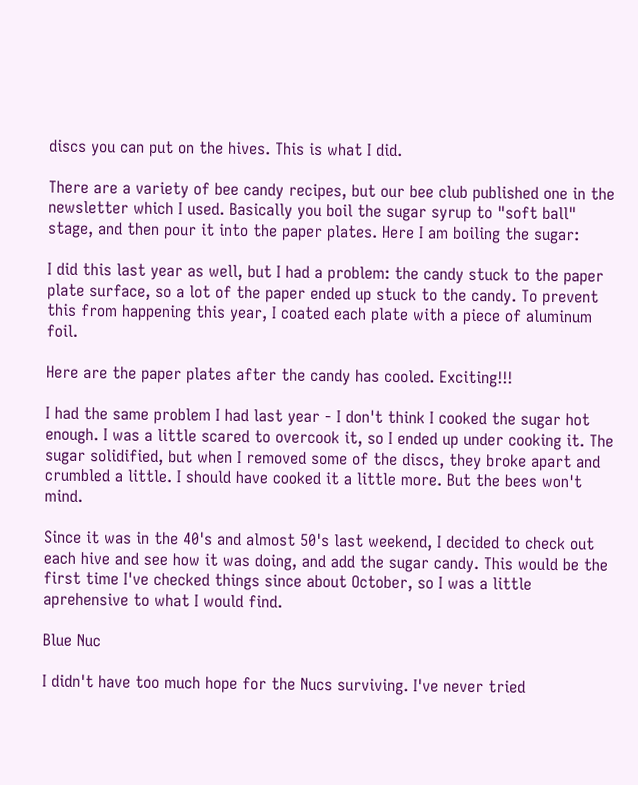discs you can put on the hives. This is what I did.

There are a variety of bee candy recipes, but our bee club published one in the newsletter which I used. Basically you boil the sugar syrup to "soft ball" stage, and then pour it into the paper plates. Here I am boiling the sugar:

I did this last year as well, but I had a problem: the candy stuck to the paper plate surface, so a lot of the paper ended up stuck to the candy. To prevent this from happening this year, I coated each plate with a piece of aluminum foil.

Here are the paper plates after the candy has cooled. Exciting!!!

I had the same problem I had last year - I don't think I cooked the sugar hot enough. I was a little scared to overcook it, so I ended up under cooking it. The sugar solidified, but when I removed some of the discs, they broke apart and crumbled a little. I should have cooked it a little more. But the bees won't mind.

Since it was in the 40's and almost 50's last weekend, I decided to check out each hive and see how it was doing, and add the sugar candy. This would be the first time I've checked things since about October, so I was a little aprehensive to what I would find.

Blue Nuc

I didn't have too much hope for the Nucs surviving. I've never tried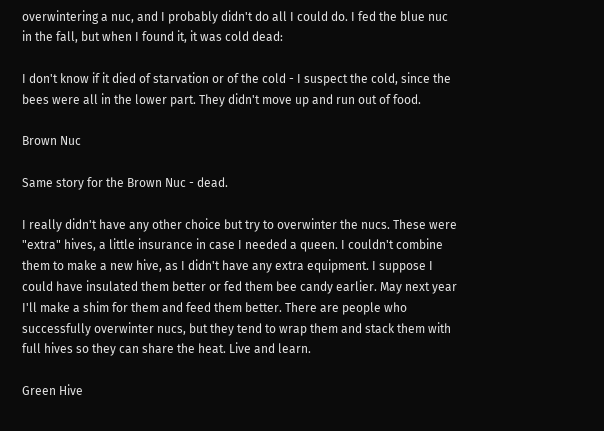overwintering a nuc, and I probably didn't do all I could do. I fed the blue nuc in the fall, but when I found it, it was cold dead:

I don't know if it died of starvation or of the cold - I suspect the cold, since the bees were all in the lower part. They didn't move up and run out of food.

Brown Nuc

Same story for the Brown Nuc - dead.

I really didn't have any other choice but try to overwinter the nucs. These were "extra" hives, a little insurance in case I needed a queen. I couldn't combine them to make a new hive, as I didn't have any extra equipment. I suppose I could have insulated them better or fed them bee candy earlier. May next year I'll make a shim for them and feed them better. There are people who successfully overwinter nucs, but they tend to wrap them and stack them with full hives so they can share the heat. Live and learn.

Green Hive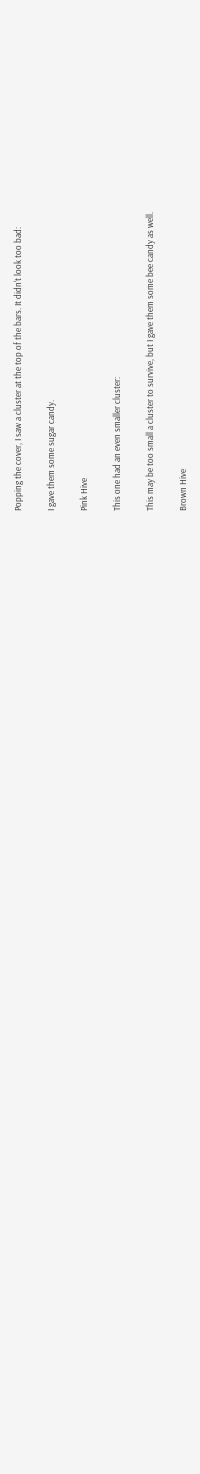Popping the cover, I saw a cluster at the top of the bars. It didn't look too bad:

I gave them some sugar candy.

Pink Hive

This one had an even smaller cluster:

This may be too small a cluster to survive, but I gave them some bee candy as well.

Brown Hive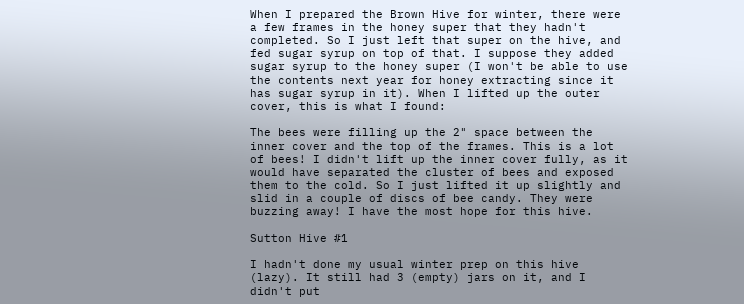When I prepared the Brown Hive for winter, there were a few frames in the honey super that they hadn't completed. So I just left that super on the hive, and fed sugar syrup on top of that. I suppose they added sugar syrup to the honey super (I won't be able to use the contents next year for honey extracting since it has sugar syrup in it). When I lifted up the outer cover, this is what I found:

The bees were filling up the 2" space between the inner cover and the top of the frames. This is a lot of bees! I didn't lift up the inner cover fully, as it would have separated the cluster of bees and exposed them to the cold. So I just lifted it up slightly and slid in a couple of discs of bee candy. They were buzzing away! I have the most hope for this hive.

Sutton Hive #1

I hadn't done my usual winter prep on this hive (lazy). It still had 3 (empty) jars on it, and I didn't put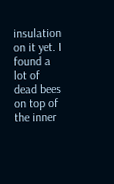insulation on it yet. I found a lot of dead bees on top of the inner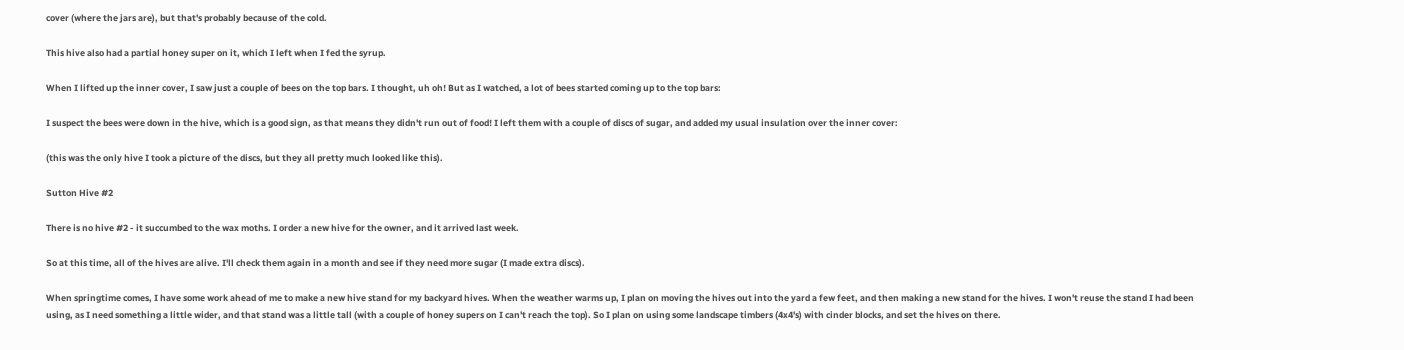cover (where the jars are), but that's probably because of the cold.

This hive also had a partial honey super on it, which I left when I fed the syrup.

When I lifted up the inner cover, I saw just a couple of bees on the top bars. I thought, uh oh! But as I watched, a lot of bees started coming up to the top bars:

I suspect the bees were down in the hive, which is a good sign, as that means they didn't run out of food! I left them with a couple of discs of sugar, and added my usual insulation over the inner cover:

(this was the only hive I took a picture of the discs, but they all pretty much looked like this).

Sutton Hive #2

There is no hive #2 - it succumbed to the wax moths. I order a new hive for the owner, and it arrived last week.

So at this time, all of the hives are alive. I'll check them again in a month and see if they need more sugar (I made extra discs).

When springtime comes, I have some work ahead of me to make a new hive stand for my backyard hives. When the weather warms up, I plan on moving the hives out into the yard a few feet, and then making a new stand for the hives. I won't reuse the stand I had been using, as I need something a little wider, and that stand was a little tall (with a couple of honey supers on I can't reach the top). So I plan on using some landscape timbers (4x4's) with cinder blocks, and set the hives on there.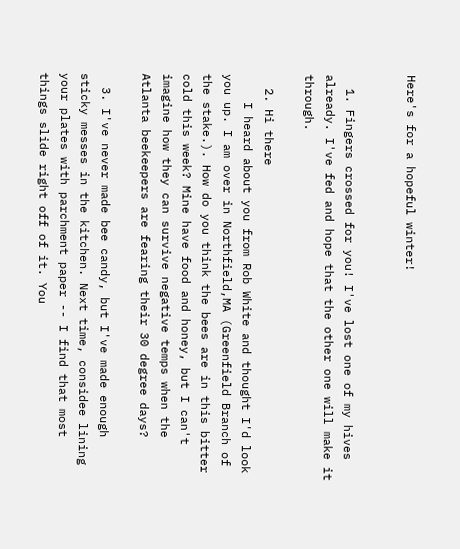Here's for a hopeful winter!


  1. Fingers crossed for you! I've lost one of my hives already. I've fed and hope that the other one will make it through.

  2. Hi there
    I heard about you from Rob White and thought I'd look you up. I am over in Northfield,MA (Greenfield Branch of the stake.). How do you think the bees are in this bitter cold this week? Mine have food and honey, but I can't imagine how they can survive negative temps when the Atlanta beekeepers are fearing their 30 degree days?

  3. I've never made bee candy, but I've made enough sticky messes in the kitchen. Next time, considee lining your plates with parchment paper -- I find that most things slide right off of it. You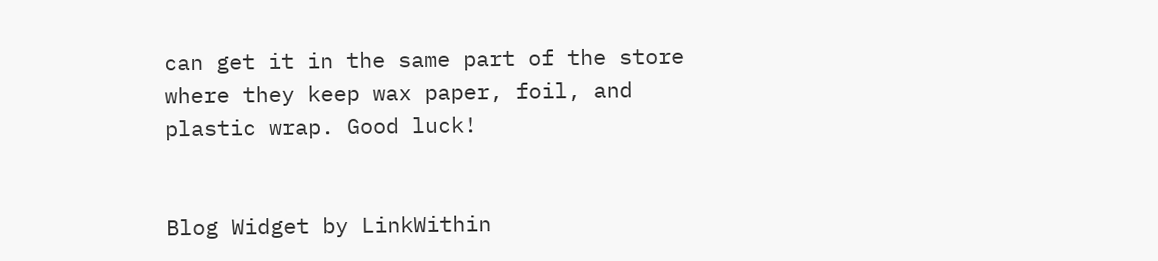can get it in the same part of the store where they keep wax paper, foil, and plastic wrap. Good luck!


Blog Widget by LinkWithin